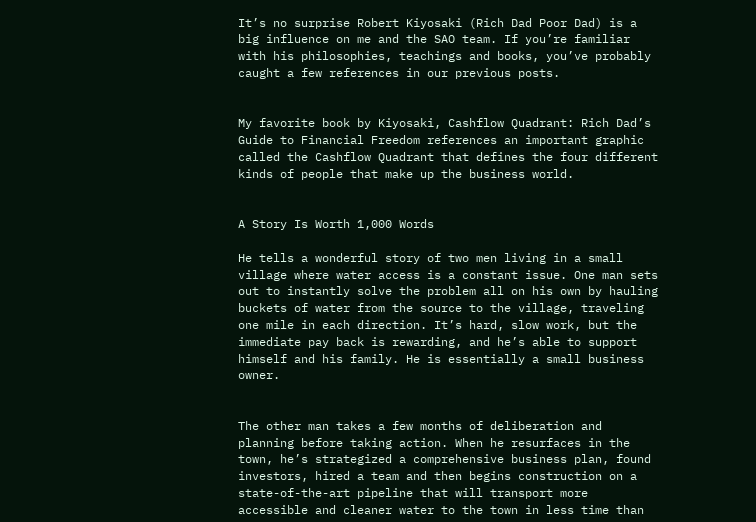It’s no surprise Robert Kiyosaki (Rich Dad Poor Dad) is a big influence on me and the SAO team. If you’re familiar with his philosophies, teachings and books, you’ve probably caught a few references in our previous posts.


My favorite book by Kiyosaki, Cashflow Quadrant: Rich Dad’s Guide to Financial Freedom references an important graphic called the Cashflow Quadrant that defines the four different kinds of people that make up the business world.


A Story Is Worth 1,000 Words

He tells a wonderful story of two men living in a small village where water access is a constant issue. One man sets out to instantly solve the problem all on his own by hauling buckets of water from the source to the village, traveling one mile in each direction. It’s hard, slow work, but the immediate pay back is rewarding, and he’s able to support himself and his family. He is essentially a small business owner.


The other man takes a few months of deliberation and planning before taking action. When he resurfaces in the town, he’s strategized a comprehensive business plan, found investors, hired a team and then begins construction on a state-of-the-art pipeline that will transport more accessible and cleaner water to the town in less time than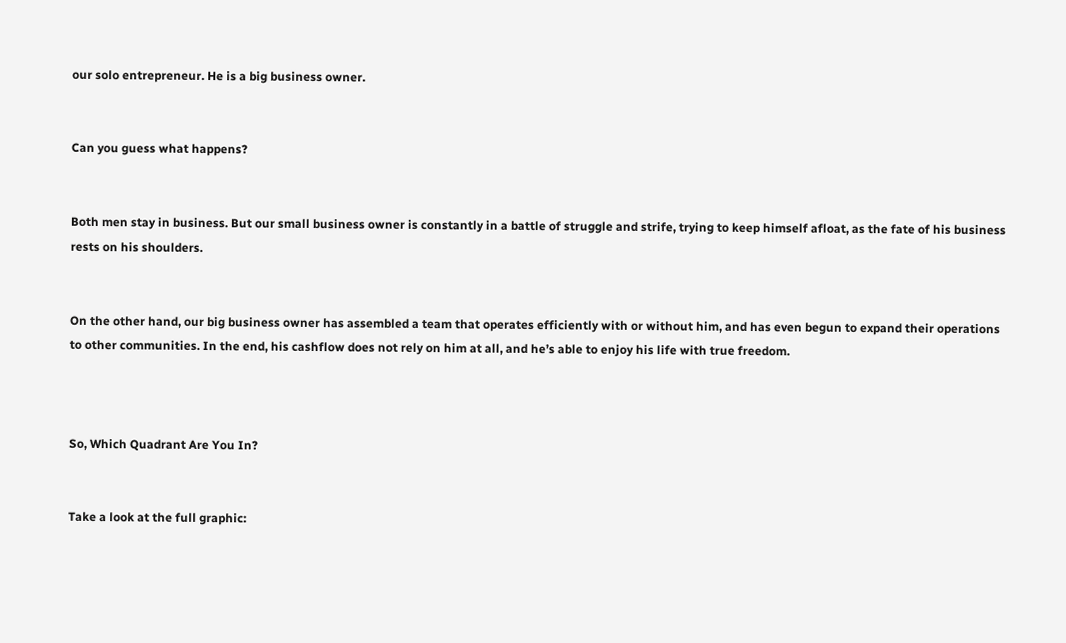our solo entrepreneur. He is a big business owner.


Can you guess what happens?


Both men stay in business. But our small business owner is constantly in a battle of struggle and strife, trying to keep himself afloat, as the fate of his business rests on his shoulders.


On the other hand, our big business owner has assembled a team that operates efficiently with or without him, and has even begun to expand their operations to other communities. In the end, his cashflow does not rely on him at all, and he’s able to enjoy his life with true freedom.



So, Which Quadrant Are You In?


Take a look at the full graphic: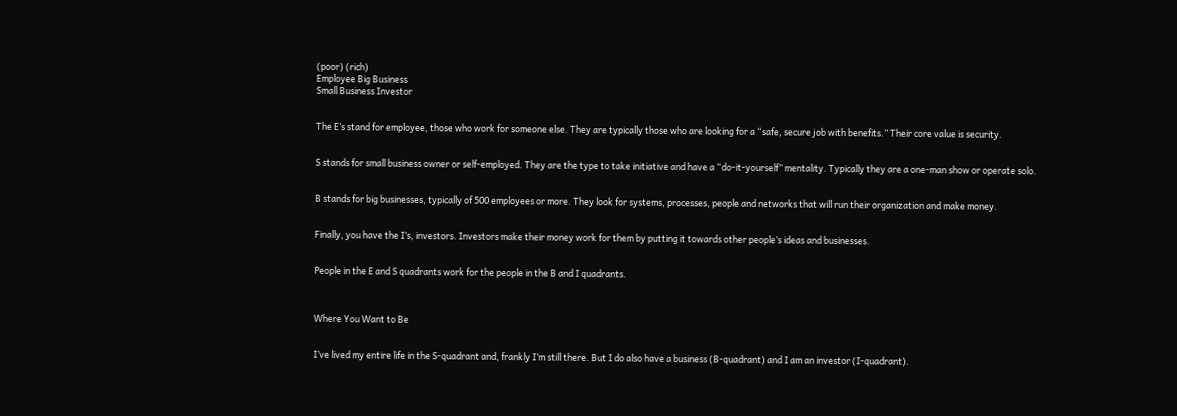(poor) (rich)
Employee Big Business
Small Business Investor


The E’s stand for employee, those who work for someone else. They are typically those who are looking for a “safe, secure job with benefits.” Their core value is security.


S stands for small business owner or self-employed. They are the type to take initiative and have a “do-it-yourself” mentality. Typically they are a one-man show or operate solo.


B stands for big businesses, typically of 500 employees or more. They look for systems, processes, people and networks that will run their organization and make money.


Finally, you have the I’s, investors. Investors make their money work for them by putting it towards other people’s ideas and businesses.


People in the E and S quadrants work for the people in the B and I quadrants.



Where You Want to Be


I’ve lived my entire life in the S-quadrant and, frankly I’m still there. But I do also have a business (B-quadrant) and I am an investor (I-quadrant).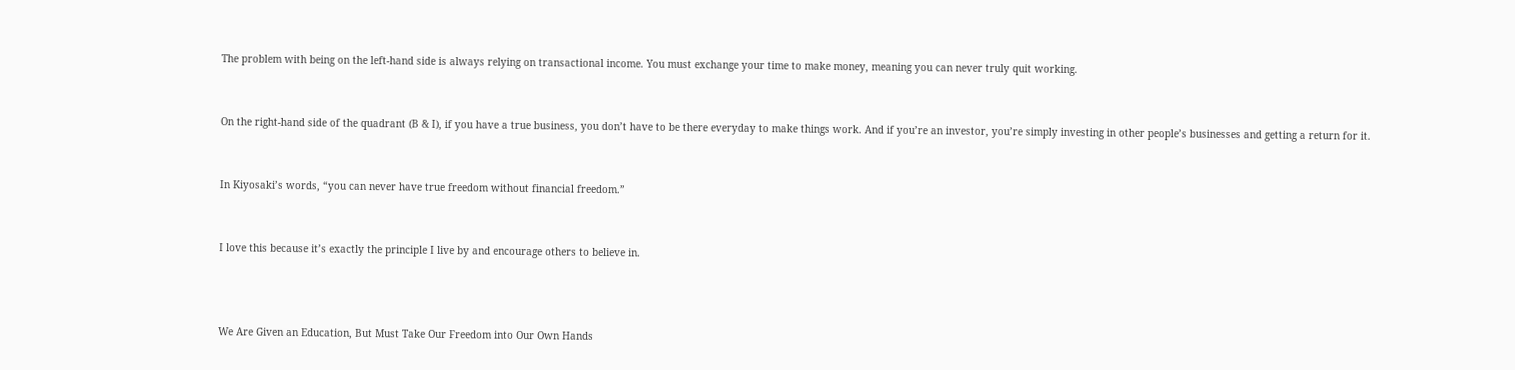The problem with being on the left-hand side is always relying on transactional income. You must exchange your time to make money, meaning you can never truly quit working.


On the right-hand side of the quadrant (B & I), if you have a true business, you don’t have to be there everyday to make things work. And if you’re an investor, you’re simply investing in other people’s businesses and getting a return for it.


In Kiyosaki’s words, “you can never have true freedom without financial freedom.”


I love this because it’s exactly the principle I live by and encourage others to believe in.



We Are Given an Education, But Must Take Our Freedom into Our Own Hands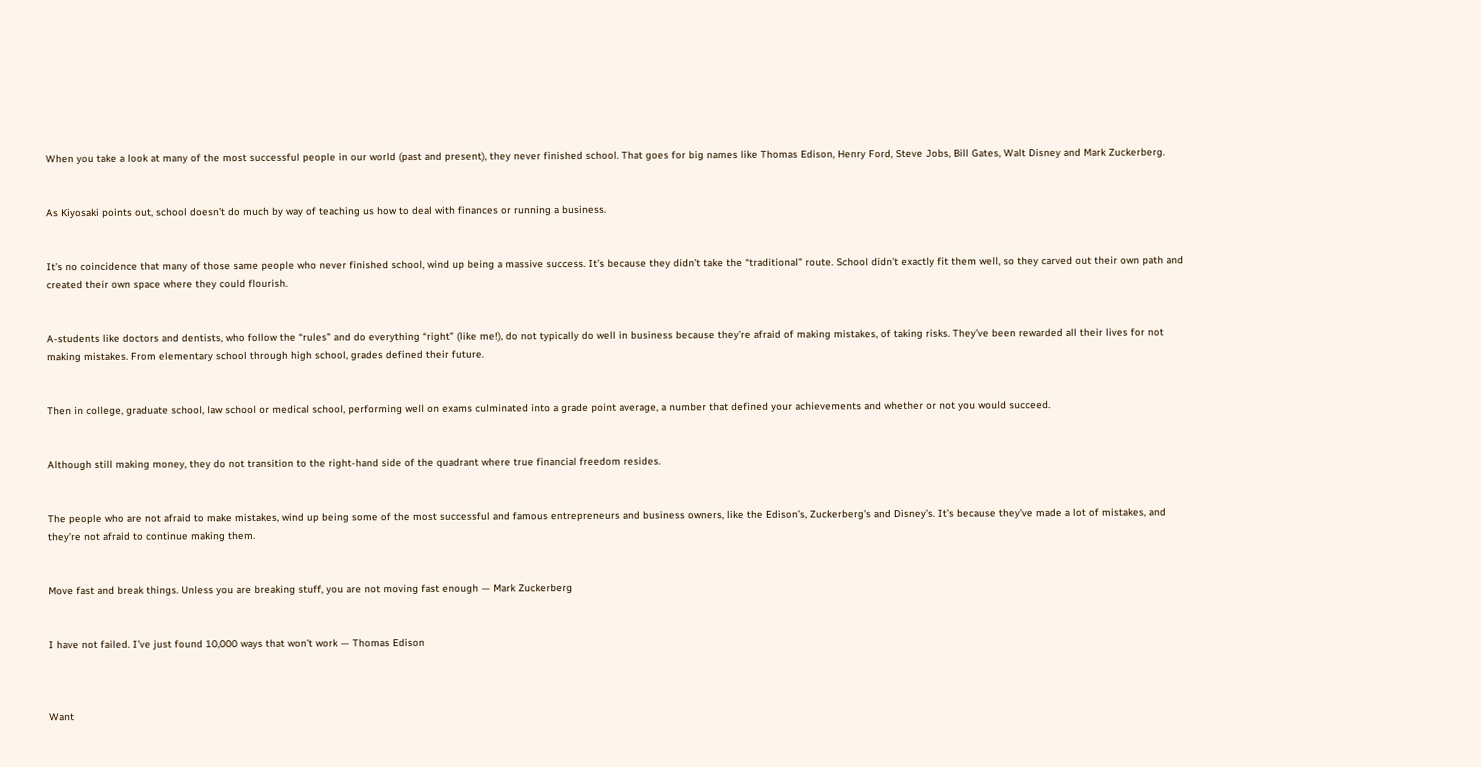When you take a look at many of the most successful people in our world (past and present), they never finished school. That goes for big names like Thomas Edison, Henry Ford, Steve Jobs, Bill Gates, Walt Disney and Mark Zuckerberg.


As Kiyosaki points out, school doesn’t do much by way of teaching us how to deal with finances or running a business.


It’s no coincidence that many of those same people who never finished school, wind up being a massive success. It’s because they didn’t take the “traditional” route. School didn’t exactly fit them well, so they carved out their own path and created their own space where they could flourish.


A-students like doctors and dentists, who follow the “rules” and do everything “right” (like me!), do not typically do well in business because they’re afraid of making mistakes, of taking risks. They’ve been rewarded all their lives for not making mistakes. From elementary school through high school, grades defined their future.


Then in college, graduate school, law school or medical school, performing well on exams culminated into a grade point average, a number that defined your achievements and whether or not you would succeed.


Although still making money, they do not transition to the right-hand side of the quadrant where true financial freedom resides.


The people who are not afraid to make mistakes, wind up being some of the most successful and famous entrepreneurs and business owners, like the Edison’s, Zuckerberg’s and Disney’s. It’s because they’ve made a lot of mistakes, and they’re not afraid to continue making them.


Move fast and break things. Unless you are breaking stuff, you are not moving fast enough — Mark Zuckerberg


I have not failed. I’ve just found 10,000 ways that won’t work — Thomas Edison



Want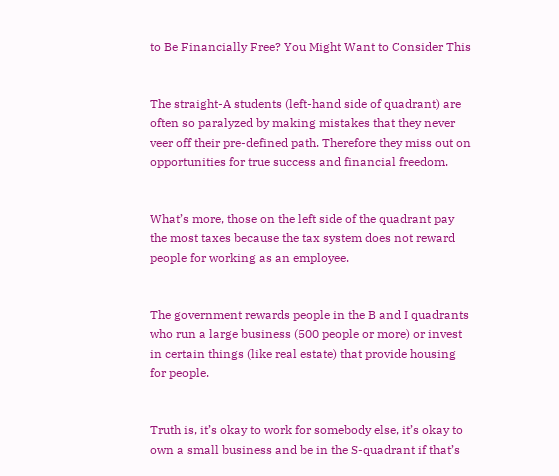to Be Financially Free? You Might Want to Consider This


The straight-A students (left-hand side of quadrant) are often so paralyzed by making mistakes that they never veer off their pre-defined path. Therefore they miss out on opportunities for true success and financial freedom.


What’s more, those on the left side of the quadrant pay the most taxes because the tax system does not reward people for working as an employee.


The government rewards people in the B and I quadrants who run a large business (500 people or more) or invest in certain things (like real estate) that provide housing for people.


Truth is, it’s okay to work for somebody else, it’s okay to own a small business and be in the S-quadrant if that’s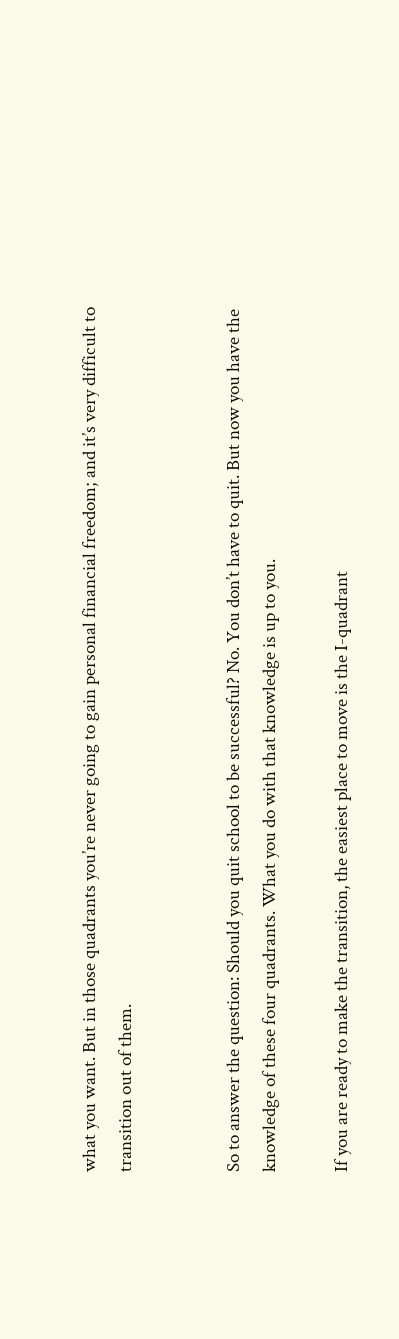what you want. But in those quadrants you’re never going to gain personal financial freedom; and it’s very difficult to transition out of them.


So to answer the question: Should you quit school to be successful? No. You don’t have to quit. But now you have the knowledge of these four quadrants. What you do with that knowledge is up to you.

If you are ready to make the transition, the easiest place to move is the I-quadrant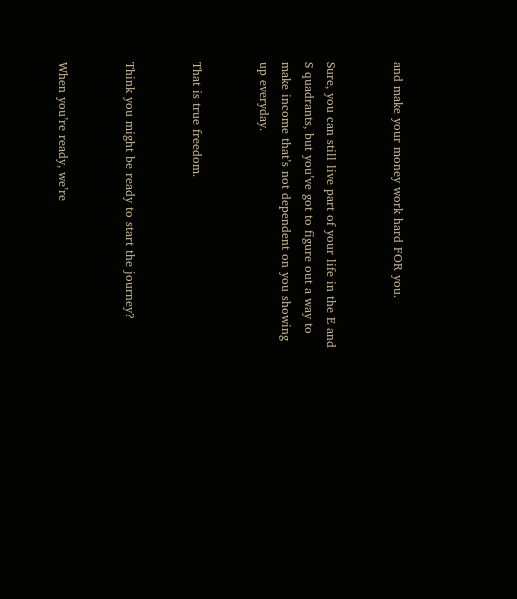and make your money work hard FOR you.


Sure, you can still live part of your life in the E and S quadrants, but you’ve got to figure out a way to make income that’s not dependent on you showing up everyday.


That is true freedom.


Think you might be ready to start the journey?


When you’re ready, we’re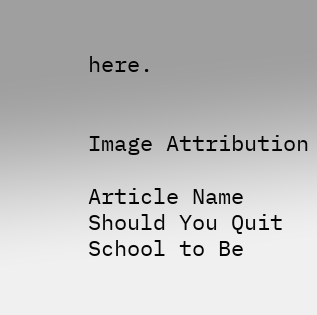here.


Image Attribution

Article Name
Should You Quit School to Be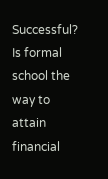Successful?
Is formal school the way to attain financial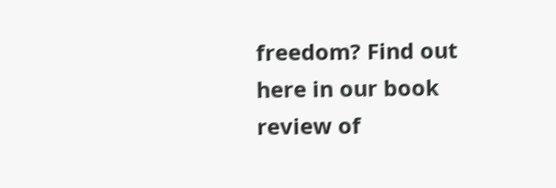freedom? Find out here in our book review of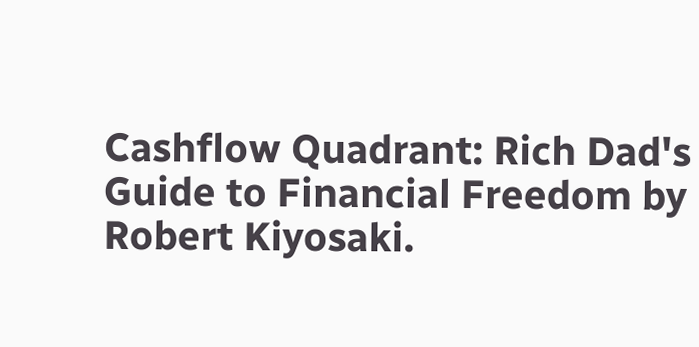Cashflow Quadrant: Rich Dad's Guide to Financial Freedom by Robert Kiyosaki.